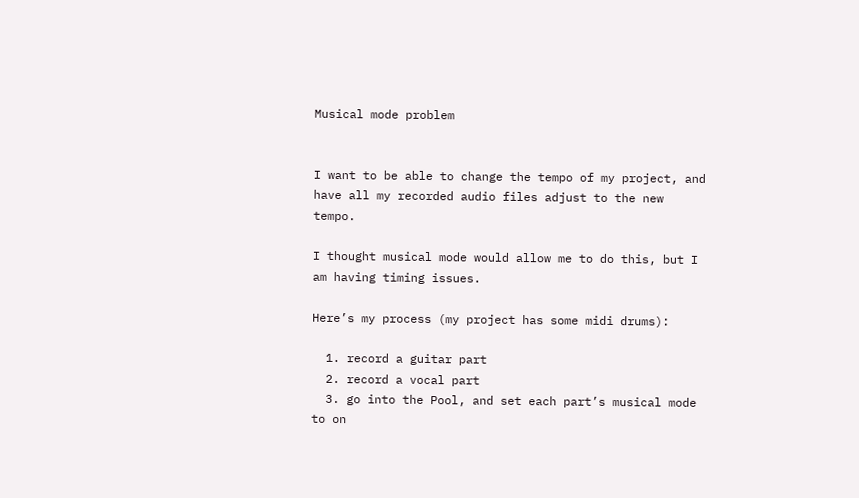Musical mode problem


I want to be able to change the tempo of my project, and have all my recorded audio files adjust to the new tempo.

I thought musical mode would allow me to do this, but I am having timing issues.

Here’s my process (my project has some midi drums):

  1. record a guitar part
  2. record a vocal part
  3. go into the Pool, and set each part’s musical mode to on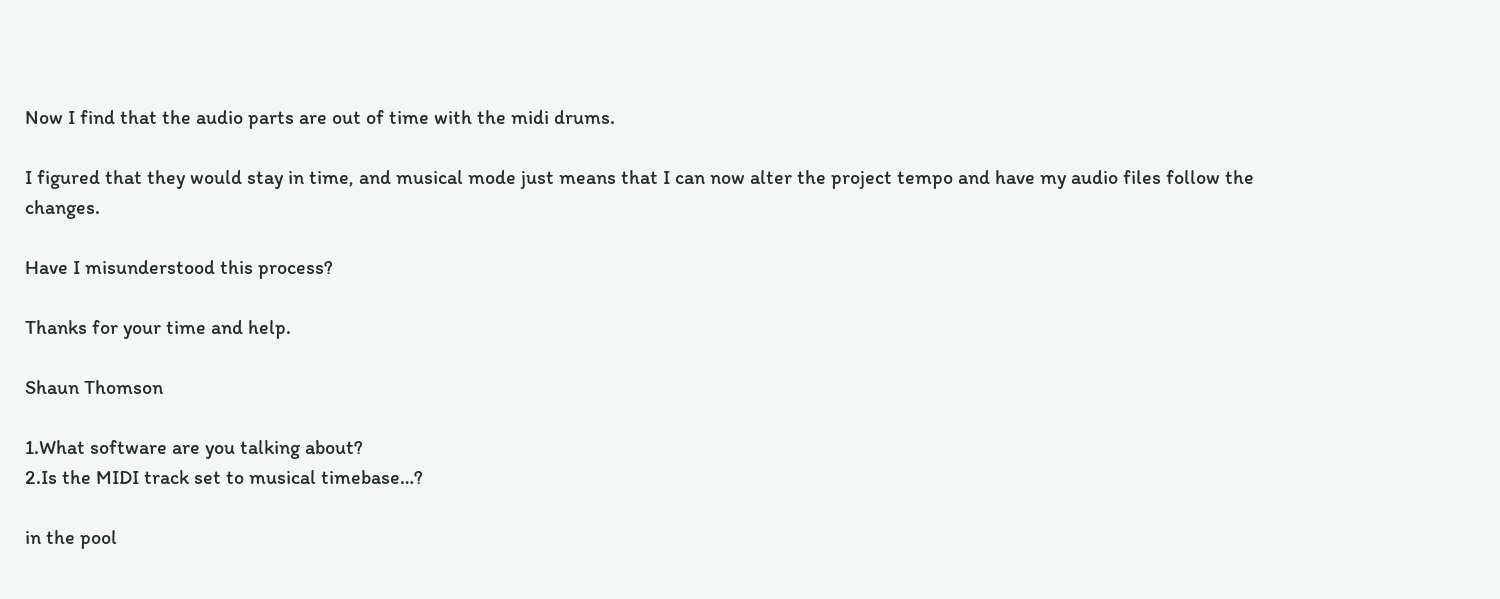Now I find that the audio parts are out of time with the midi drums.

I figured that they would stay in time, and musical mode just means that I can now alter the project tempo and have my audio files follow the changes.

Have I misunderstood this process?

Thanks for your time and help.

Shaun Thomson

1.What software are you talking about?
2.Is the MIDI track set to musical timebase…?

in the pool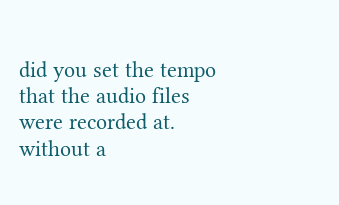did you set the tempo that the audio files were recorded at. without a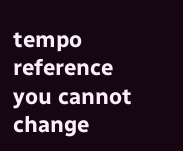tempo reference you cannot change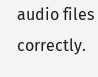audio files correctly.